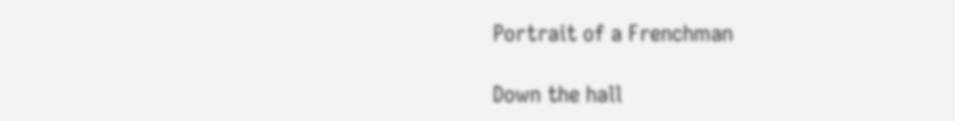Portrait of a Frenchman

Down the hall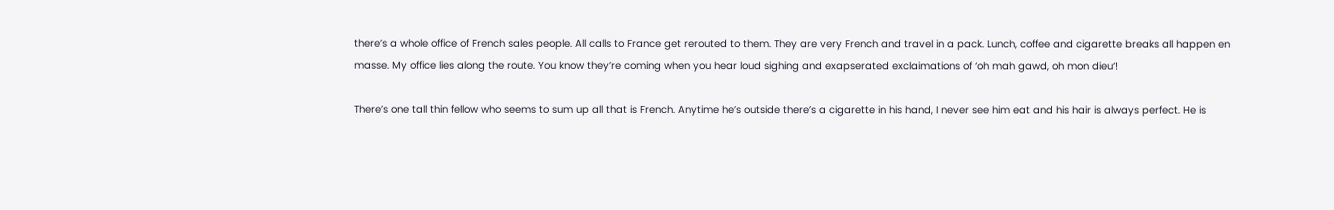there’s a whole office of French sales people. All calls to France get rerouted to them. They are very French and travel in a pack. Lunch, coffee and cigarette breaks all happen en masse. My office lies along the route. You know they’re coming when you hear loud sighing and exapserated exclaimations of ‘oh mah gawd, oh mon dieu‘!

There’s one tall thin fellow who seems to sum up all that is French. Anytime he’s outside there’s a cigarette in his hand, I never see him eat and his hair is always perfect. He is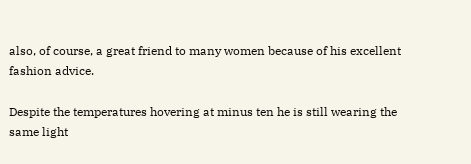also, of course, a great friend to many women because of his excellent fashion advice.

Despite the temperatures hovering at minus ten he is still wearing the same light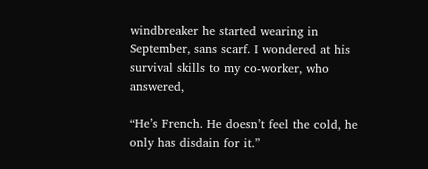windbreaker he started wearing in September, sans scarf. I wondered at his survival skills to my co-worker, who answered,

“He’s French. He doesn’t feel the cold, he only has disdain for it.”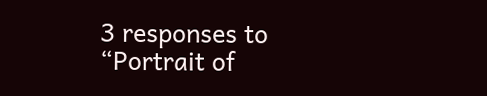3 responses to “Portrait of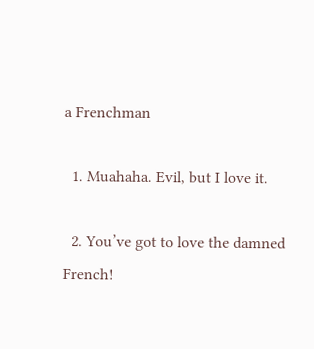a Frenchman

  1. Muahaha. Evil, but I love it.

  2. You’ve got to love the damned French!